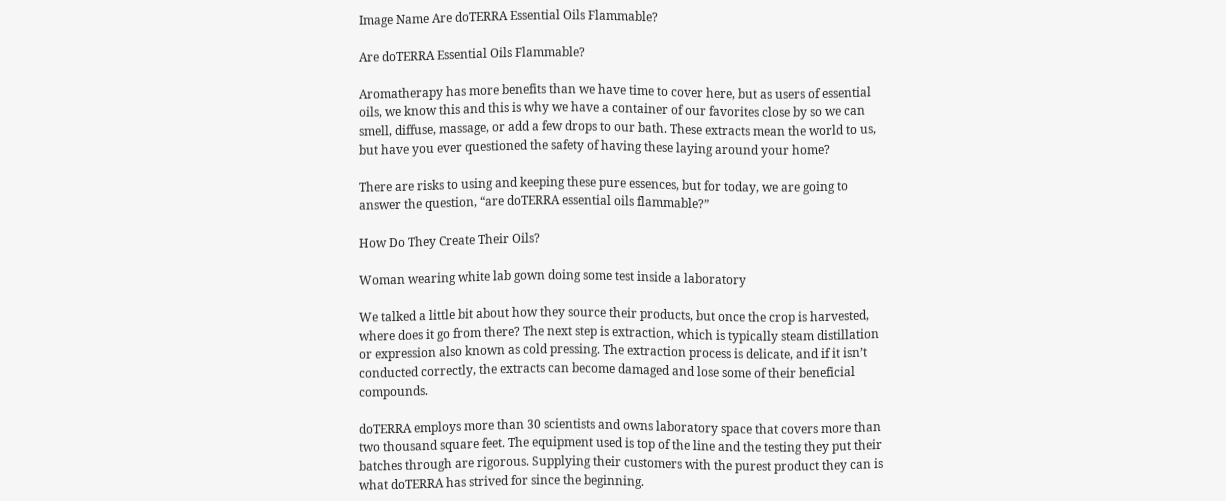Image Name Are doTERRA Essential Oils Flammable?

Are doTERRA Essential Oils Flammable?

Aromatherapy has more benefits than we have time to cover here, but as users of essential oils, we know this and this is why we have a container of our favorites close by so we can smell, diffuse, massage, or add a few drops to our bath. These extracts mean the world to us, but have you ever questioned the safety of having these laying around your home?

There are risks to using and keeping these pure essences, but for today, we are going to answer the question, “are doTERRA essential oils flammable?”

How Do They Create Their Oils?

Woman wearing white lab gown doing some test inside a laboratory

We talked a little bit about how they source their products, but once the crop is harvested, where does it go from there? The next step is extraction, which is typically steam distillation or expression also known as cold pressing. The extraction process is delicate, and if it isn’t conducted correctly, the extracts can become damaged and lose some of their beneficial compounds.

doTERRA employs more than 30 scientists and owns laboratory space that covers more than two thousand square feet. The equipment used is top of the line and the testing they put their batches through are rigorous. Supplying their customers with the purest product they can is what doTERRA has strived for since the beginning.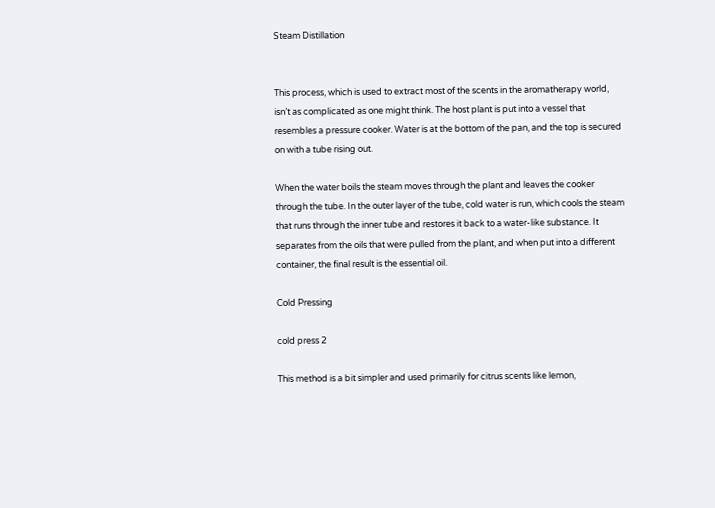Steam Distillation


This process, which is used to extract most of the scents in the aromatherapy world, isn’t as complicated as one might think. The host plant is put into a vessel that resembles a pressure cooker. Water is at the bottom of the pan, and the top is secured on with a tube rising out.

When the water boils the steam moves through the plant and leaves the cooker through the tube. In the outer layer of the tube, cold water is run, which cools the steam that runs through the inner tube and restores it back to a water-like substance. It separates from the oils that were pulled from the plant, and when put into a different container, the final result is the essential oil.

Cold Pressing

cold press 2

This method is a bit simpler and used primarily for citrus scents like lemon,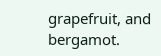grapefruit, and bergamot.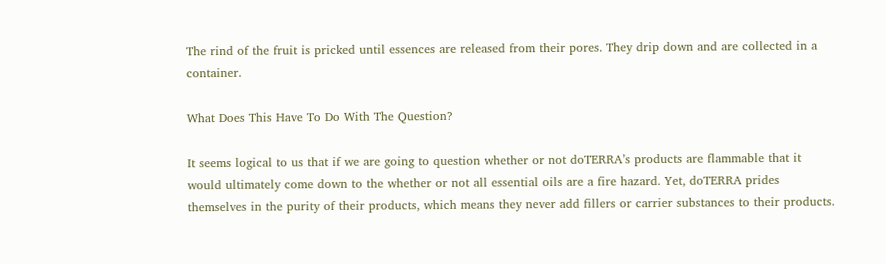The rind of the fruit is pricked until essences are released from their pores. They drip down and are collected in a container.

What Does This Have To Do With The Question?

It seems logical to us that if we are going to question whether or not doTERRA’s products are flammable that it would ultimately come down to the whether or not all essential oils are a fire hazard. Yet, doTERRA prides themselves in the purity of their products, which means they never add fillers or carrier substances to their products.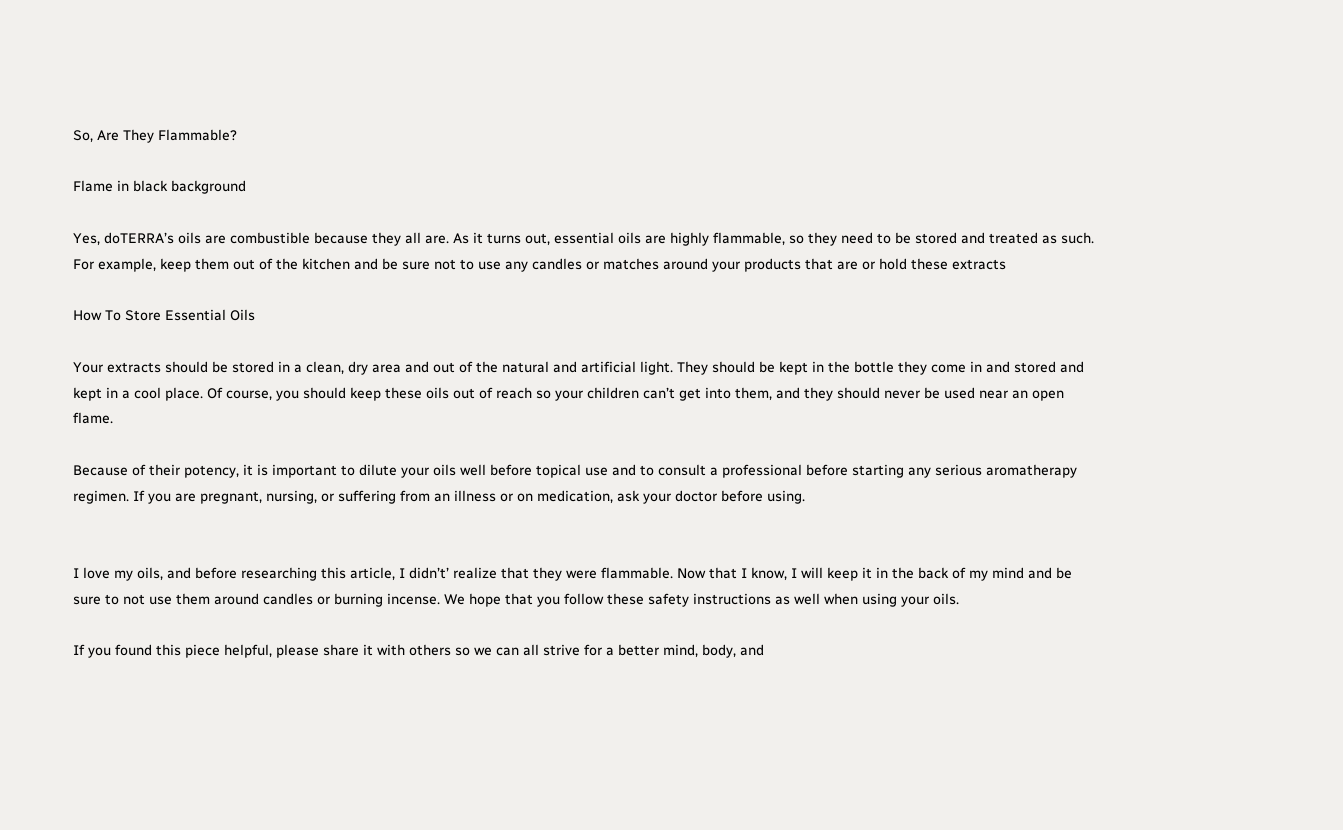So, Are They Flammable?

Flame in black background

Yes, doTERRA’s oils are combustible because they all are. As it turns out, essential oils are highly flammable, so they need to be stored and treated as such. For example, keep them out of the kitchen and be sure not to use any candles or matches around your products that are or hold these extracts

How To Store Essential Oils

Your extracts should be stored in a clean, dry area and out of the natural and artificial light. They should be kept in the bottle they come in and stored and kept in a cool place. Of course, you should keep these oils out of reach so your children can’t get into them, and they should never be used near an open flame.

Because of their potency, it is important to dilute your oils well before topical use and to consult a professional before starting any serious aromatherapy regimen. If you are pregnant, nursing, or suffering from an illness or on medication, ask your doctor before using.


I love my oils, and before researching this article, I didn’t’ realize that they were flammable. Now that I know, I will keep it in the back of my mind and be sure to not use them around candles or burning incense. We hope that you follow these safety instructions as well when using your oils.

If you found this piece helpful, please share it with others so we can all strive for a better mind, body, and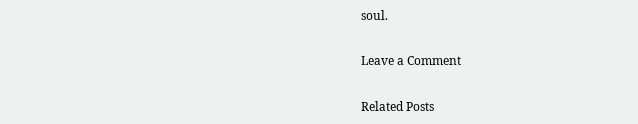soul.

Leave a Comment

Related Posts